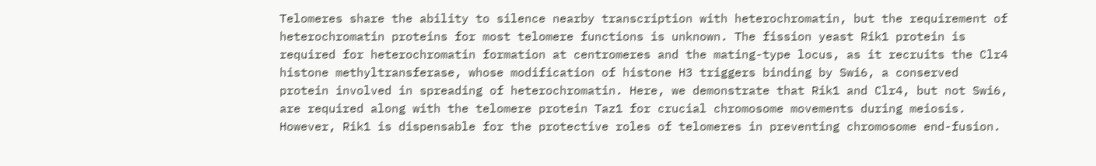Telomeres share the ability to silence nearby transcription with heterochromatin, but the requirement of heterochromatin proteins for most telomere functions is unknown. The fission yeast Rik1 protein is required for heterochromatin formation at centromeres and the mating-type locus, as it recruits the Clr4 histone methyltransferase, whose modification of histone H3 triggers binding by Swi6, a conserved protein involved in spreading of heterochromatin. Here, we demonstrate that Rik1 and Clr4, but not Swi6, are required along with the telomere protein Taz1 for crucial chromosome movements during meiosis. However, Rik1 is dispensable for the protective roles of telomeres in preventing chromosome end-fusion.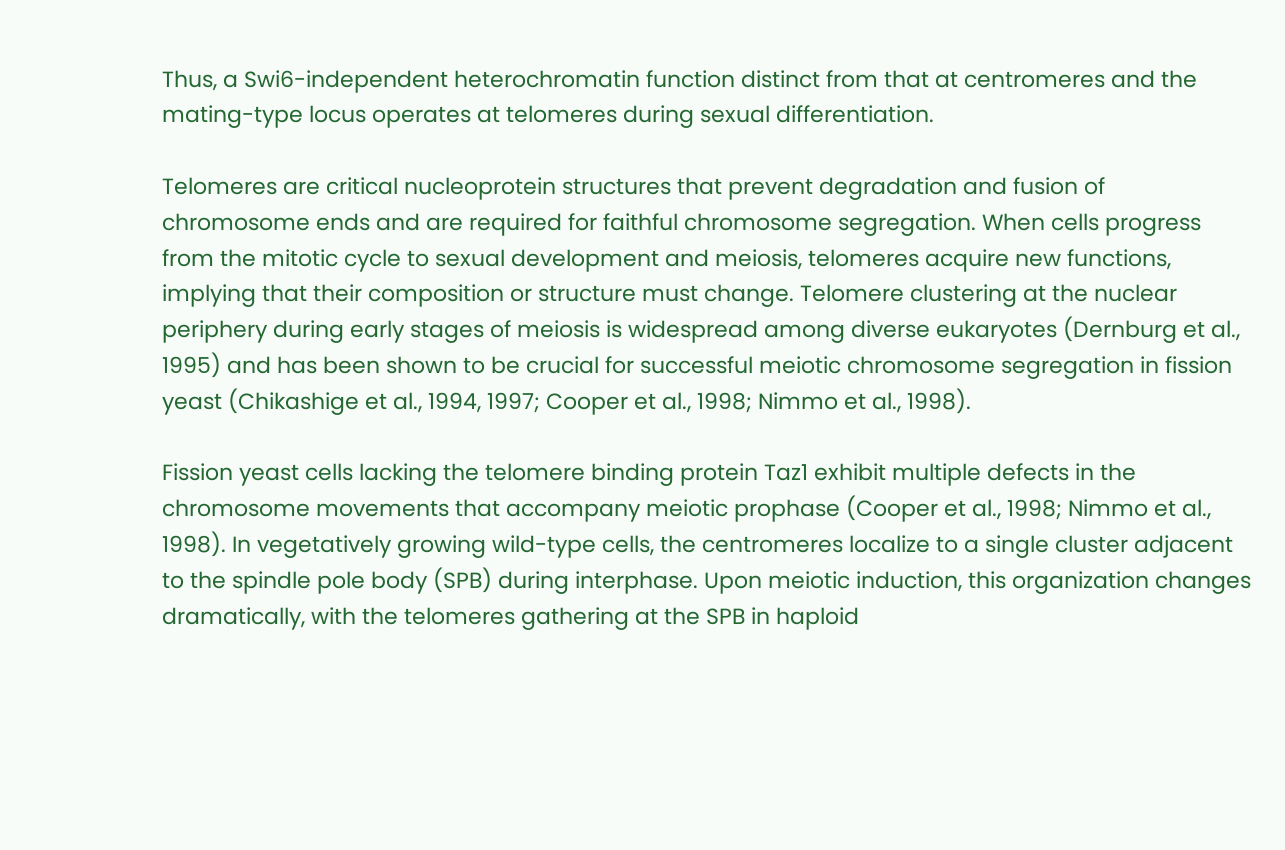Thus, a Swi6-independent heterochromatin function distinct from that at centromeres and the mating-type locus operates at telomeres during sexual differentiation.

Telomeres are critical nucleoprotein structures that prevent degradation and fusion of chromosome ends and are required for faithful chromosome segregation. When cells progress from the mitotic cycle to sexual development and meiosis, telomeres acquire new functions, implying that their composition or structure must change. Telomere clustering at the nuclear periphery during early stages of meiosis is widespread among diverse eukaryotes (Dernburg et al., 1995) and has been shown to be crucial for successful meiotic chromosome segregation in fission yeast (Chikashige et al., 1994, 1997; Cooper et al., 1998; Nimmo et al., 1998).

Fission yeast cells lacking the telomere binding protein Taz1 exhibit multiple defects in the chromosome movements that accompany meiotic prophase (Cooper et al., 1998; Nimmo et al., 1998). In vegetatively growing wild-type cells, the centromeres localize to a single cluster adjacent to the spindle pole body (SPB) during interphase. Upon meiotic induction, this organization changes dramatically, with the telomeres gathering at the SPB in haploid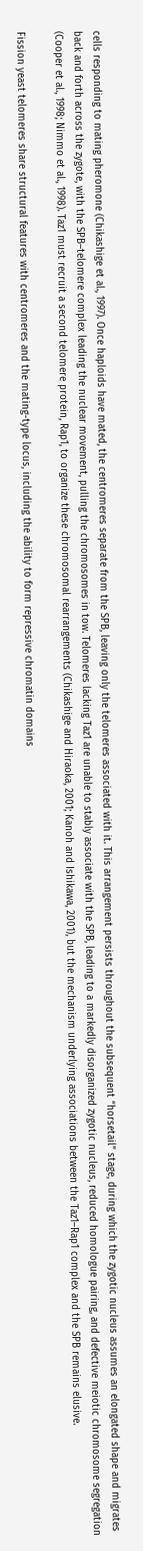cells responding to mating pheromone (Chikashige et al., 1997). Once haploids have mated, the centromeres separate from the SPB, leaving only the telomeres associated with it. This arrangement persists throughout the subsequent “horsetail” stage, during which the zygotic nucleus assumes an elongated shape and migrates back and forth across the zygote, with the SPB–telomere complex leading the nuclear movement, pulling the chromosomes in tow. Telomeres lacking Taz1 are unable to stably associate with the SPB, leading to a markedly disorganized zygotic nucleus, reduced homologue pairing, and defective meiotic chromosome segregation (Cooper et al., 1998; Nimmo et al., 1998). Taz1 must recruit a second telomere protein, Rap1, to organize these chromosomal rearrangements (Chikashige and Hiraoka, 2001; Kanoh and Ishikawa, 2001), but the mechanism underlying associations between the Taz1–Rap1 complex and the SPB remains elusive.

Fission yeast telomeres share structural features with centromeres and the mating-type locus, including the ability to form repressive chromatin domains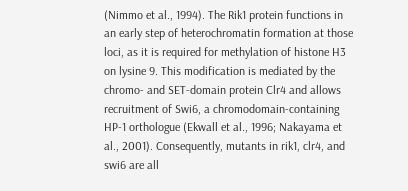(Nimmo et al., 1994). The Rik1 protein functions in an early step of heterochromatin formation at those loci, as it is required for methylation of histone H3 on lysine 9. This modification is mediated by the chromo- and SET-domain protein Clr4 and allows recruitment of Swi6, a chromodomain-containing HP-1 orthologue (Ekwall et al., 1996; Nakayama et al., 2001). Consequently, mutants in rik1, clr4, and swi6 are all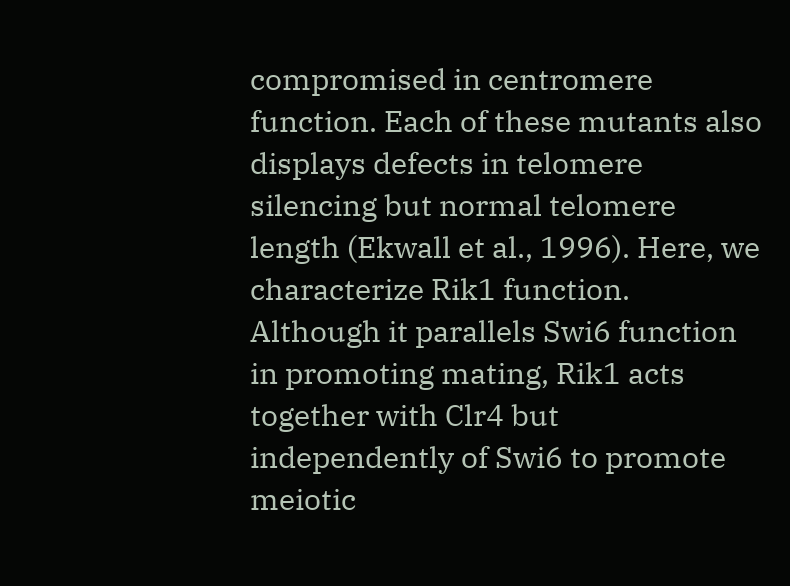compromised in centromere function. Each of these mutants also displays defects in telomere silencing but normal telomere length (Ekwall et al., 1996). Here, we characterize Rik1 function. Although it parallels Swi6 function in promoting mating, Rik1 acts together with Clr4 but independently of Swi6 to promote meiotic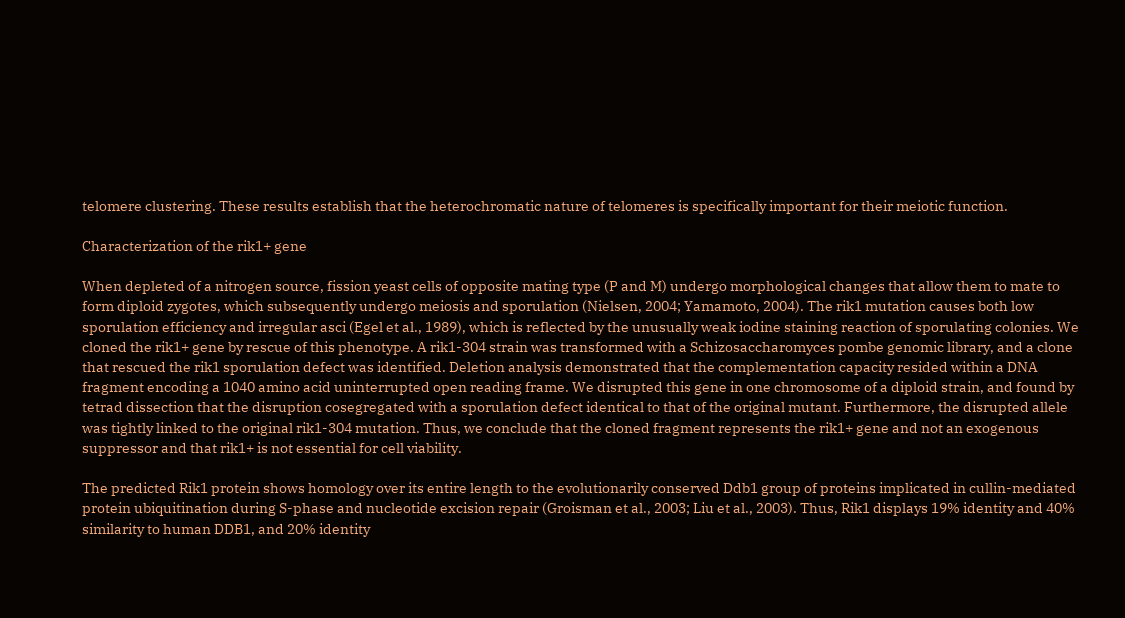telomere clustering. These results establish that the heterochromatic nature of telomeres is specifically important for their meiotic function.

Characterization of the rik1+ gene

When depleted of a nitrogen source, fission yeast cells of opposite mating type (P and M) undergo morphological changes that allow them to mate to form diploid zygotes, which subsequently undergo meiosis and sporulation (Nielsen, 2004; Yamamoto, 2004). The rik1 mutation causes both low sporulation efficiency and irregular asci (Egel et al., 1989), which is reflected by the unusually weak iodine staining reaction of sporulating colonies. We cloned the rik1+ gene by rescue of this phenotype. A rik1-304 strain was transformed with a Schizosaccharomyces pombe genomic library, and a clone that rescued the rik1 sporulation defect was identified. Deletion analysis demonstrated that the complementation capacity resided within a DNA fragment encoding a 1040 amino acid uninterrupted open reading frame. We disrupted this gene in one chromosome of a diploid strain, and found by tetrad dissection that the disruption cosegregated with a sporulation defect identical to that of the original mutant. Furthermore, the disrupted allele was tightly linked to the original rik1-304 mutation. Thus, we conclude that the cloned fragment represents the rik1+ gene and not an exogenous suppressor and that rik1+ is not essential for cell viability.

The predicted Rik1 protein shows homology over its entire length to the evolutionarily conserved Ddb1 group of proteins implicated in cullin-mediated protein ubiquitination during S-phase and nucleotide excision repair (Groisman et al., 2003; Liu et al., 2003). Thus, Rik1 displays 19% identity and 40% similarity to human DDB1, and 20% identity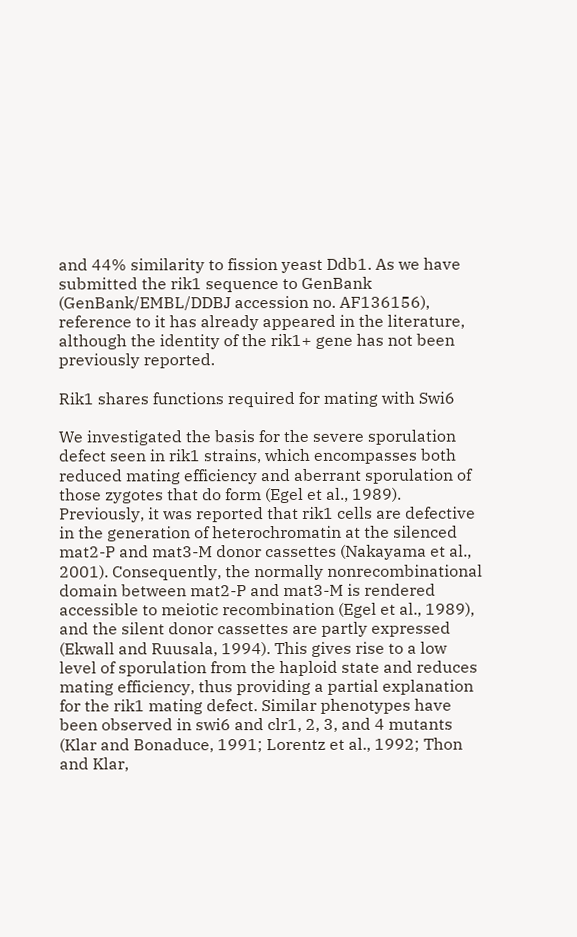and 44% similarity to fission yeast Ddb1. As we have submitted the rik1 sequence to GenBank (GenBank/EMBL/DDBJ accession no. AF136156), reference to it has already appeared in the literature, although the identity of the rik1+ gene has not been previously reported.

Rik1 shares functions required for mating with Swi6

We investigated the basis for the severe sporulation defect seen in rik1 strains, which encompasses both reduced mating efficiency and aberrant sporulation of those zygotes that do form (Egel et al., 1989). Previously, it was reported that rik1 cells are defective in the generation of heterochromatin at the silenced mat2-P and mat3-M donor cassettes (Nakayama et al., 2001). Consequently, the normally nonrecombinational domain between mat2-P and mat3-M is rendered accessible to meiotic recombination (Egel et al., 1989), and the silent donor cassettes are partly expressed (Ekwall and Ruusala, 1994). This gives rise to a low level of sporulation from the haploid state and reduces mating efficiency, thus providing a partial explanation for the rik1 mating defect. Similar phenotypes have been observed in swi6 and clr1, 2, 3, and 4 mutants (Klar and Bonaduce, 1991; Lorentz et al., 1992; Thon and Klar,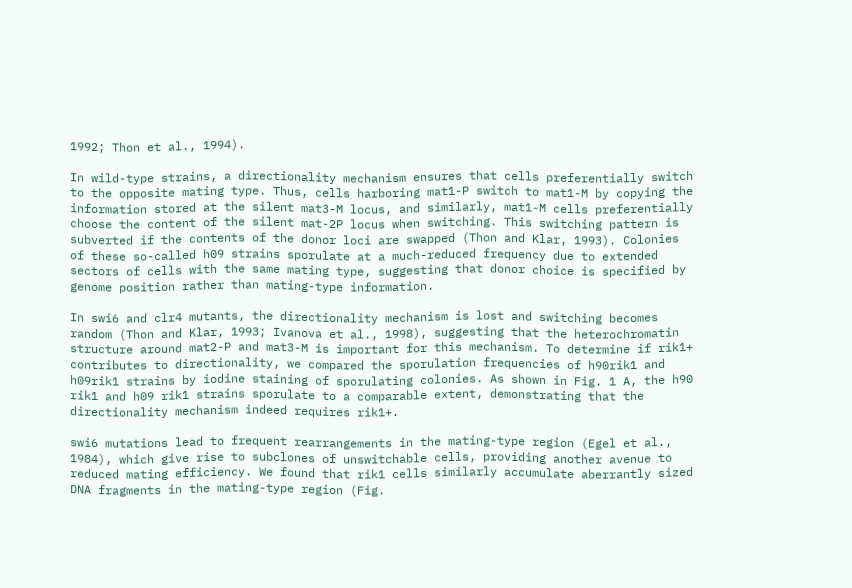1992; Thon et al., 1994).

In wild-type strains, a directionality mechanism ensures that cells preferentially switch to the opposite mating type. Thus, cells harboring mat1-P switch to mat1-M by copying the information stored at the silent mat3-M locus, and similarly, mat1-M cells preferentially choose the content of the silent mat-2P locus when switching. This switching pattern is subverted if the contents of the donor loci are swapped (Thon and Klar, 1993). Colonies of these so-called h09 strains sporulate at a much-reduced frequency due to extended sectors of cells with the same mating type, suggesting that donor choice is specified by genome position rather than mating-type information.

In swi6 and clr4 mutants, the directionality mechanism is lost and switching becomes random (Thon and Klar, 1993; Ivanova et al., 1998), suggesting that the heterochromatin structure around mat2-P and mat3-M is important for this mechanism. To determine if rik1+ contributes to directionality, we compared the sporulation frequencies of h90rik1 and h09rik1 strains by iodine staining of sporulating colonies. As shown in Fig. 1 A, the h90 rik1 and h09 rik1 strains sporulate to a comparable extent, demonstrating that the directionality mechanism indeed requires rik1+.

swi6 mutations lead to frequent rearrangements in the mating-type region (Egel et al., 1984), which give rise to subclones of unswitchable cells, providing another avenue to reduced mating efficiency. We found that rik1 cells similarly accumulate aberrantly sized DNA fragments in the mating-type region (Fig.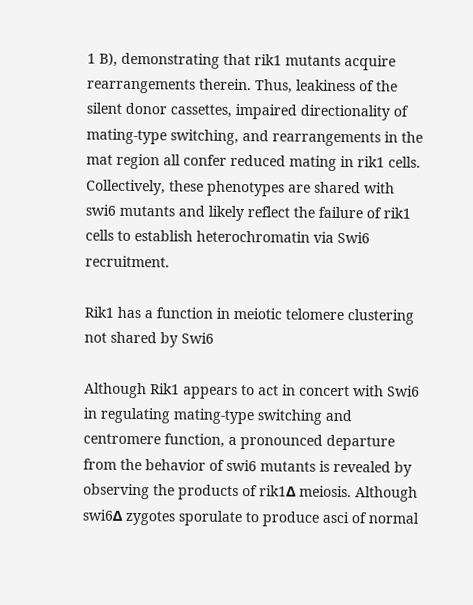1 B), demonstrating that rik1 mutants acquire rearrangements therein. Thus, leakiness of the silent donor cassettes, impaired directionality of mating-type switching, and rearrangements in the mat region all confer reduced mating in rik1 cells. Collectively, these phenotypes are shared with swi6 mutants and likely reflect the failure of rik1 cells to establish heterochromatin via Swi6 recruitment.

Rik1 has a function in meiotic telomere clustering not shared by Swi6

Although Rik1 appears to act in concert with Swi6 in regulating mating-type switching and centromere function, a pronounced departure from the behavior of swi6 mutants is revealed by observing the products of rik1Δ meiosis. Although swi6Δ zygotes sporulate to produce asci of normal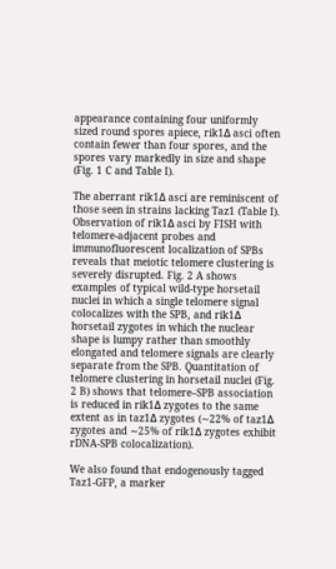appearance containing four uniformly sized round spores apiece, rik1Δ asci often contain fewer than four spores, and the spores vary markedly in size and shape (Fig. 1 C and Table I).

The aberrant rik1Δ asci are reminiscent of those seen in strains lacking Taz1 (Table I). Observation of rik1Δ asci by FISH with telomere-adjacent probes and immunofluorescent localization of SPBs reveals that meiotic telomere clustering is severely disrupted. Fig. 2 A shows examples of typical wild-type horsetail nuclei in which a single telomere signal colocalizes with the SPB, and rik1Δ horsetail zygotes in which the nuclear shape is lumpy rather than smoothly elongated and telomere signals are clearly separate from the SPB. Quantitation of telomere clustering in horsetail nuclei (Fig. 2 B) shows that telomere–SPB association is reduced in rik1Δ zygotes to the same extent as in taz1Δ zygotes (∼22% of taz1Δ zygotes and ∼25% of rik1Δ zygotes exhibit rDNA-SPB colocalization).

We also found that endogenously tagged Taz1-GFP, a marker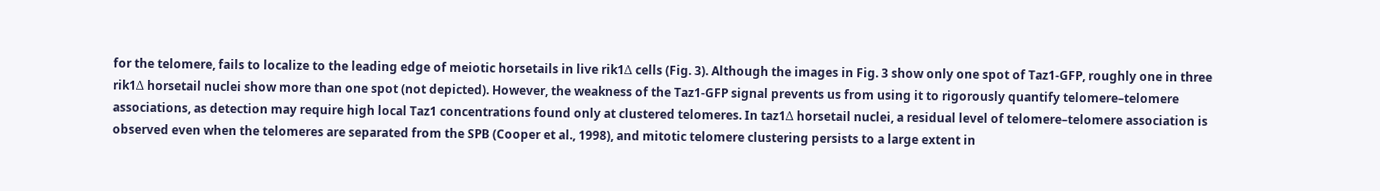for the telomere, fails to localize to the leading edge of meiotic horsetails in live rik1Δ cells (Fig. 3). Although the images in Fig. 3 show only one spot of Taz1-GFP, roughly one in three rik1Δ horsetail nuclei show more than one spot (not depicted). However, the weakness of the Taz1-GFP signal prevents us from using it to rigorously quantify telomere–telomere associations, as detection may require high local Taz1 concentrations found only at clustered telomeres. In taz1Δ horsetail nuclei, a residual level of telomere–telomere association is observed even when the telomeres are separated from the SPB (Cooper et al., 1998), and mitotic telomere clustering persists to a large extent in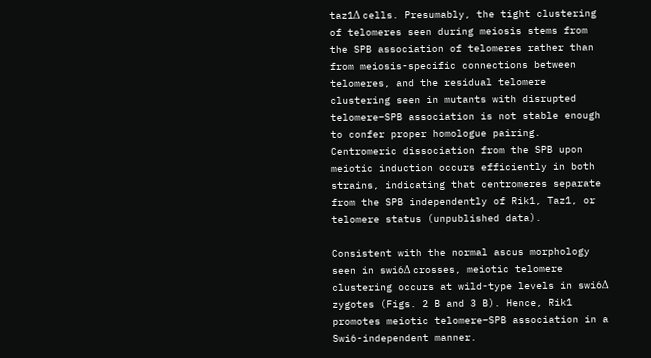taz1Δ cells. Presumably, the tight clustering of telomeres seen during meiosis stems from the SPB association of telomeres rather than from meiosis-specific connections between telomeres, and the residual telomere clustering seen in mutants with disrupted telomere–SPB association is not stable enough to confer proper homologue pairing. Centromeric dissociation from the SPB upon meiotic induction occurs efficiently in both strains, indicating that centromeres separate from the SPB independently of Rik1, Taz1, or telomere status (unpublished data).

Consistent with the normal ascus morphology seen in swi6Δ crosses, meiotic telomere clustering occurs at wild-type levels in swi6Δ zygotes (Figs. 2 B and 3 B). Hence, Rik1 promotes meiotic telomere–SPB association in a Swi6-independent manner.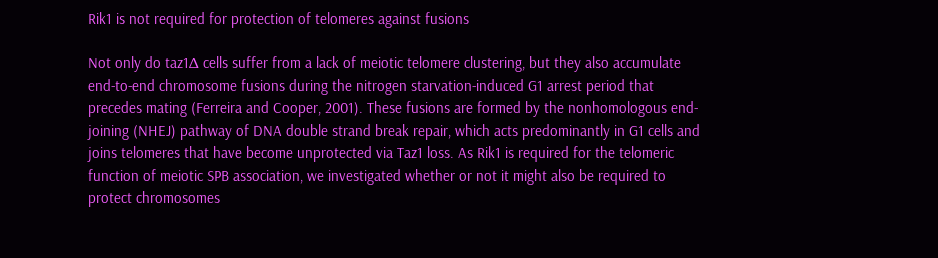Rik1 is not required for protection of telomeres against fusions

Not only do taz1Δ cells suffer from a lack of meiotic telomere clustering, but they also accumulate end-to-end chromosome fusions during the nitrogen starvation-induced G1 arrest period that precedes mating (Ferreira and Cooper, 2001). These fusions are formed by the nonhomologous end-joining (NHEJ) pathway of DNA double strand break repair, which acts predominantly in G1 cells and joins telomeres that have become unprotected via Taz1 loss. As Rik1 is required for the telomeric function of meiotic SPB association, we investigated whether or not it might also be required to protect chromosomes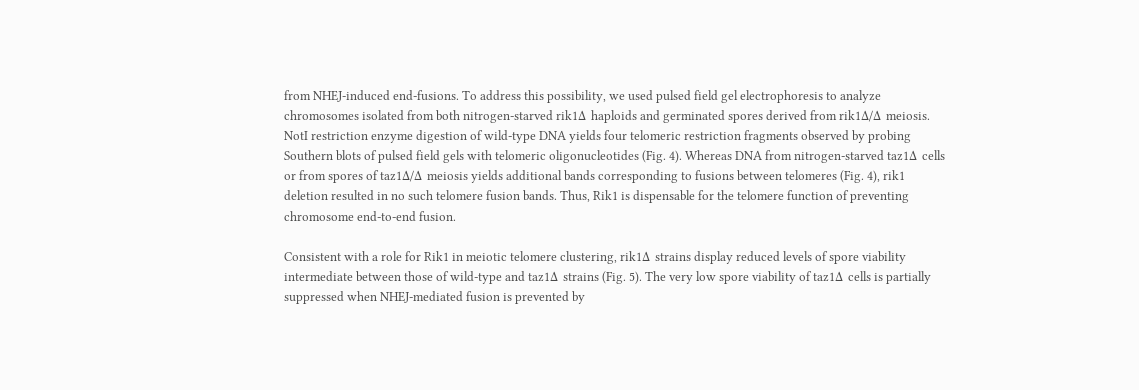from NHEJ-induced end-fusions. To address this possibility, we used pulsed field gel electrophoresis to analyze chromosomes isolated from both nitrogen-starved rik1Δ haploids and germinated spores derived from rik1Δ/Δ meiosis. NotI restriction enzyme digestion of wild-type DNA yields four telomeric restriction fragments observed by probing Southern blots of pulsed field gels with telomeric oligonucleotides (Fig. 4). Whereas DNA from nitrogen-starved taz1Δ cells or from spores of taz1Δ/Δ meiosis yields additional bands corresponding to fusions between telomeres (Fig. 4), rik1 deletion resulted in no such telomere fusion bands. Thus, Rik1 is dispensable for the telomere function of preventing chromosome end-to-end fusion.

Consistent with a role for Rik1 in meiotic telomere clustering, rik1Δ strains display reduced levels of spore viability intermediate between those of wild-type and taz1Δ strains (Fig. 5). The very low spore viability of taz1Δ cells is partially suppressed when NHEJ-mediated fusion is prevented by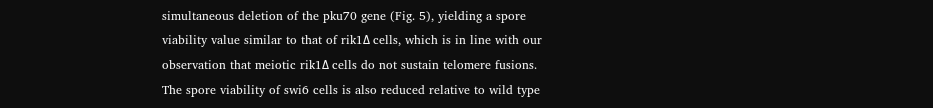simultaneous deletion of the pku70 gene (Fig. 5), yielding a spore viability value similar to that of rik1Δ cells, which is in line with our observation that meiotic rik1Δ cells do not sustain telomere fusions. The spore viability of swi6 cells is also reduced relative to wild type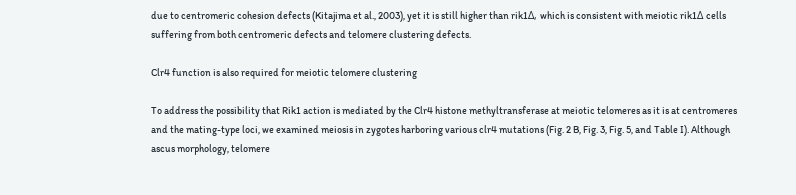due to centromeric cohesion defects (Kitajima et al., 2003), yet it is still higher than rik1Δ, which is consistent with meiotic rik1Δ cells suffering from both centromeric defects and telomere clustering defects.

Clr4 function is also required for meiotic telomere clustering

To address the possibility that Rik1 action is mediated by the Clr4 histone methyltransferase at meiotic telomeres as it is at centromeres and the mating-type loci, we examined meiosis in zygotes harboring various clr4 mutations (Fig. 2 B, Fig. 3, Fig. 5, and Table I). Although ascus morphology, telomere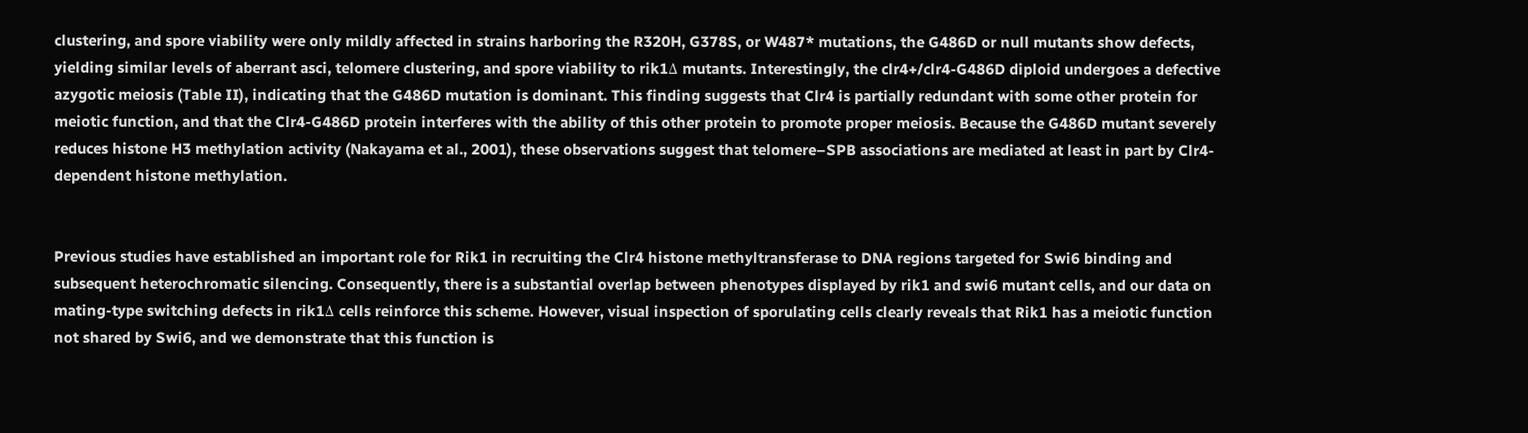clustering, and spore viability were only mildly affected in strains harboring the R320H, G378S, or W487* mutations, the G486D or null mutants show defects, yielding similar levels of aberrant asci, telomere clustering, and spore viability to rik1Δ mutants. Interestingly, the clr4+/clr4-G486D diploid undergoes a defective azygotic meiosis (Table II), indicating that the G486D mutation is dominant. This finding suggests that Clr4 is partially redundant with some other protein for meiotic function, and that the Clr4-G486D protein interferes with the ability of this other protein to promote proper meiosis. Because the G486D mutant severely reduces histone H3 methylation activity (Nakayama et al., 2001), these observations suggest that telomere–SPB associations are mediated at least in part by Clr4-dependent histone methylation.


Previous studies have established an important role for Rik1 in recruiting the Clr4 histone methyltransferase to DNA regions targeted for Swi6 binding and subsequent heterochromatic silencing. Consequently, there is a substantial overlap between phenotypes displayed by rik1 and swi6 mutant cells, and our data on mating-type switching defects in rik1Δ cells reinforce this scheme. However, visual inspection of sporulating cells clearly reveals that Rik1 has a meiotic function not shared by Swi6, and we demonstrate that this function is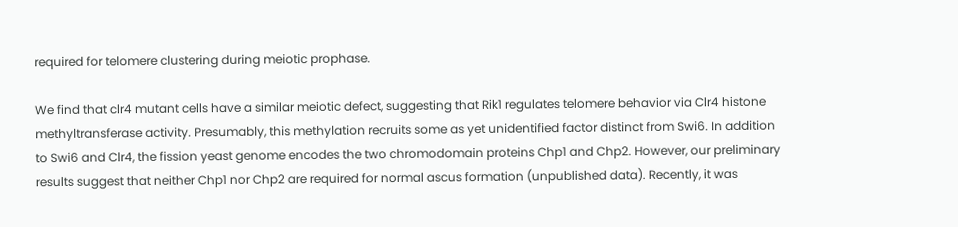required for telomere clustering during meiotic prophase.

We find that clr4 mutant cells have a similar meiotic defect, suggesting that Rik1 regulates telomere behavior via Clr4 histone methyltransferase activity. Presumably, this methylation recruits some as yet unidentified factor distinct from Swi6. In addition to Swi6 and Clr4, the fission yeast genome encodes the two chromodomain proteins Chp1 and Chp2. However, our preliminary results suggest that neither Chp1 nor Chp2 are required for normal ascus formation (unpublished data). Recently, it was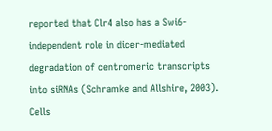reported that Clr4 also has a Swi6-independent role in dicer-mediated degradation of centromeric transcripts into siRNAs (Schramke and Allshire, 2003). Cells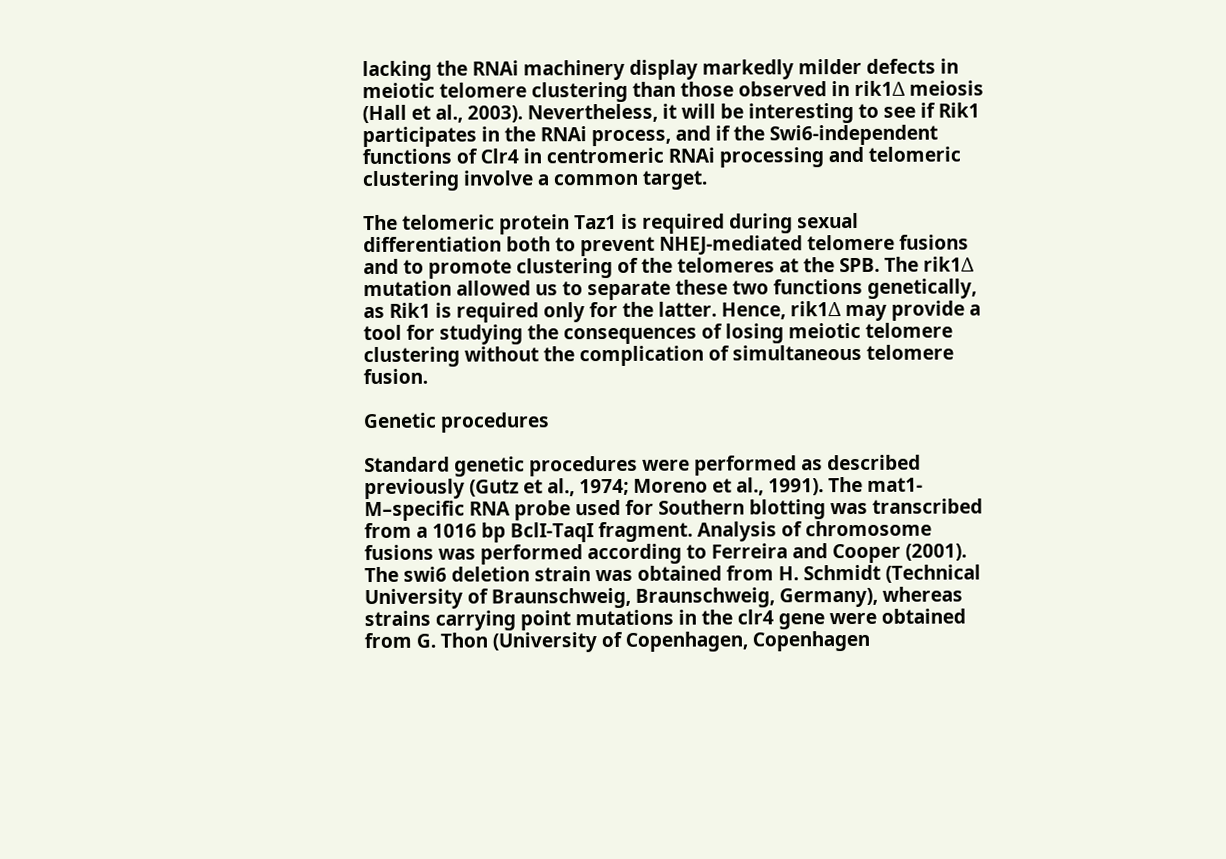lacking the RNAi machinery display markedly milder defects in meiotic telomere clustering than those observed in rik1Δ meiosis (Hall et al., 2003). Nevertheless, it will be interesting to see if Rik1 participates in the RNAi process, and if the Swi6-independent functions of Clr4 in centromeric RNAi processing and telomeric clustering involve a common target.

The telomeric protein Taz1 is required during sexual differentiation both to prevent NHEJ-mediated telomere fusions and to promote clustering of the telomeres at the SPB. The rik1Δ mutation allowed us to separate these two functions genetically, as Rik1 is required only for the latter. Hence, rik1Δ may provide a tool for studying the consequences of losing meiotic telomere clustering without the complication of simultaneous telomere fusion.

Genetic procedures

Standard genetic procedures were performed as described previously (Gutz et al., 1974; Moreno et al., 1991). The mat1-M–specific RNA probe used for Southern blotting was transcribed from a 1016 bp BclI-TaqI fragment. Analysis of chromosome fusions was performed according to Ferreira and Cooper (2001). The swi6 deletion strain was obtained from H. Schmidt (Technical University of Braunschweig, Braunschweig, Germany), whereas strains carrying point mutations in the clr4 gene were obtained from G. Thon (University of Copenhagen, Copenhagen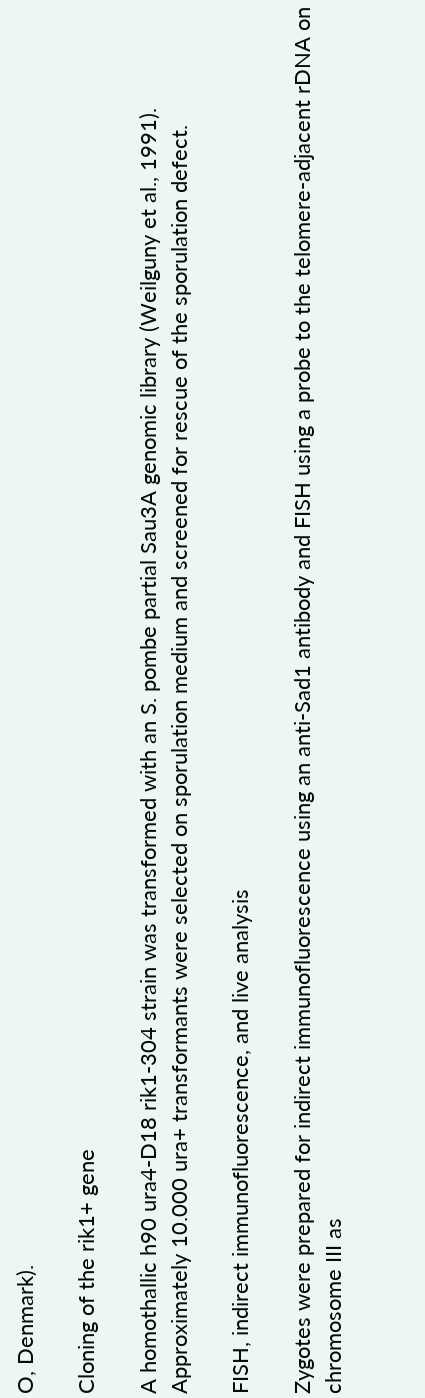O, Denmark).

Cloning of the rik1+ gene

A homothallic h90 ura4-D18 rik1-304 strain was transformed with an S. pombe partial Sau3A genomic library (Weilguny et al., 1991). Approximately 10.000 ura+ transformants were selected on sporulation medium and screened for rescue of the sporulation defect.

FISH, indirect immunofluorescence, and live analysis

Zygotes were prepared for indirect immunofluorescence using an anti-Sad1 antibody and FISH using a probe to the telomere-adjacent rDNA on chromosome III as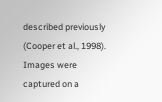described previously (Cooper et al., 1998). Images were captured on a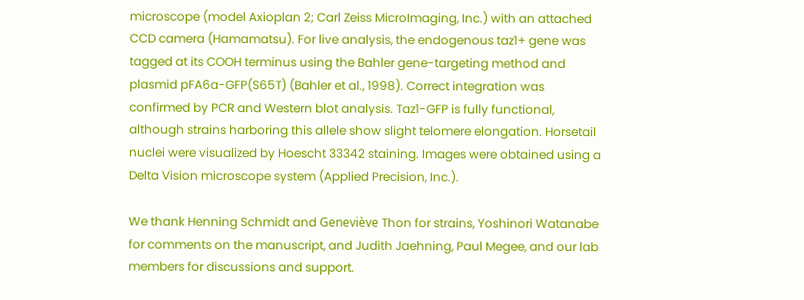microscope (model Axioplan 2; Carl Zeiss MicroImaging, Inc.) with an attached CCD camera (Hamamatsu). For live analysis, the endogenous taz1+ gene was tagged at its COOH terminus using the Bahler gene-targeting method and plasmid pFA6a-GFP(S65T) (Bahler et al., 1998). Correct integration was confirmed by PCR and Western blot analysis. Taz1-GFP is fully functional, although strains harboring this allele show slight telomere elongation. Horsetail nuclei were visualized by Hoescht 33342 staining. Images were obtained using a Delta Vision microscope system (Applied Precision, Inc.).

We thank Henning Schmidt and Geneviève Thon for strains, Yoshinori Watanabe for comments on the manuscript, and Judith Jaehning, Paul Megee, and our lab members for discussions and support.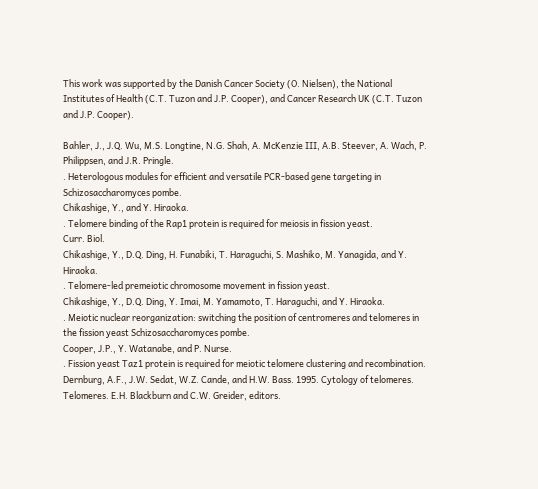This work was supported by the Danish Cancer Society (O. Nielsen), the National Institutes of Health (C.T. Tuzon and J.P. Cooper), and Cancer Research UK (C.T. Tuzon and J.P. Cooper).

Bahler, J., J.Q. Wu, M.S. Longtine, N.G. Shah, A. McKenzie III, A.B. Steever, A. Wach, P. Philippsen, and J.R. Pringle.
. Heterologous modules for efficient and versatile PCR-based gene targeting in Schizosaccharomyces pombe.
Chikashige, Y., and Y. Hiraoka.
. Telomere binding of the Rap1 protein is required for meiosis in fission yeast.
Curr. Biol.
Chikashige, Y., D.Q. Ding, H. Funabiki, T. Haraguchi, S. Mashiko, M. Yanagida, and Y. Hiraoka.
. Telomere-led premeiotic chromosome movement in fission yeast.
Chikashige, Y., D.Q. Ding, Y. Imai, M. Yamamoto, T. Haraguchi, and Y. Hiraoka.
. Meiotic nuclear reorganization: switching the position of centromeres and telomeres in the fission yeast Schizosaccharomyces pombe.
Cooper, J.P., Y. Watanabe, and P. Nurse.
. Fission yeast Taz1 protein is required for meiotic telomere clustering and recombination.
Dernburg, A.F., J.W. Sedat, W.Z. Cande, and H.W. Bass. 1995. Cytology of telomeres. Telomeres. E.H. Blackburn and C.W. Greider, editors.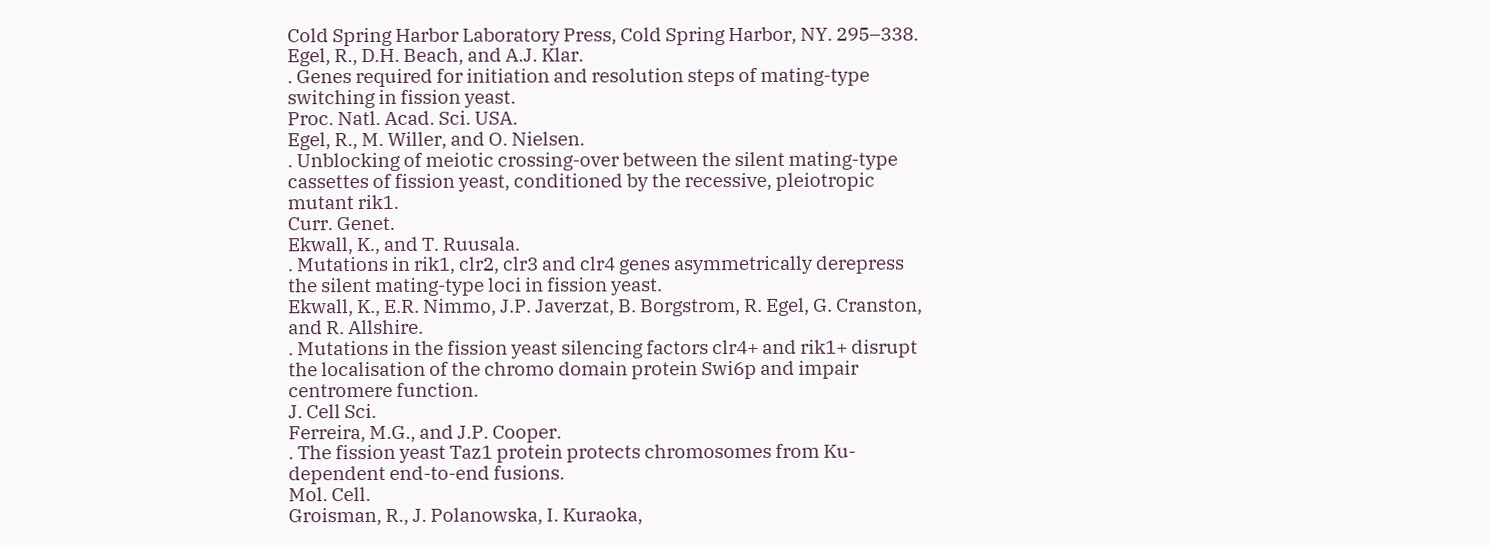Cold Spring Harbor Laboratory Press, Cold Spring Harbor, NY. 295–338.
Egel, R., D.H. Beach, and A.J. Klar.
. Genes required for initiation and resolution steps of mating-type switching in fission yeast.
Proc. Natl. Acad. Sci. USA.
Egel, R., M. Willer, and O. Nielsen.
. Unblocking of meiotic crossing-over between the silent mating-type cassettes of fission yeast, conditioned by the recessive, pleiotropic mutant rik1.
Curr. Genet.
Ekwall, K., and T. Ruusala.
. Mutations in rik1, clr2, clr3 and clr4 genes asymmetrically derepress the silent mating-type loci in fission yeast.
Ekwall, K., E.R. Nimmo, J.P. Javerzat, B. Borgstrom, R. Egel, G. Cranston, and R. Allshire.
. Mutations in the fission yeast silencing factors clr4+ and rik1+ disrupt the localisation of the chromo domain protein Swi6p and impair centromere function.
J. Cell Sci.
Ferreira, M.G., and J.P. Cooper.
. The fission yeast Taz1 protein protects chromosomes from Ku-dependent end-to-end fusions.
Mol. Cell.
Groisman, R., J. Polanowska, I. Kuraoka,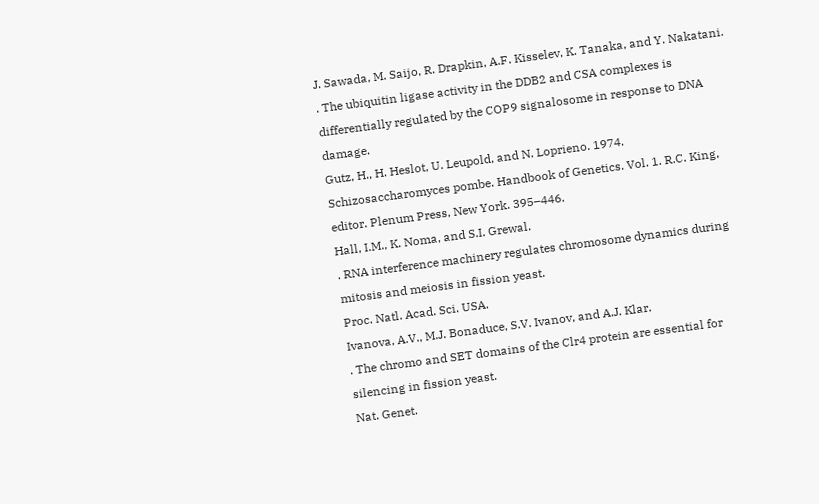J. Sawada, M. Saijo, R. Drapkin, A.F. Kisselev, K. Tanaka, and Y. Nakatani.
. The ubiquitin ligase activity in the DDB2 and CSA complexes is differentially regulated by the COP9 signalosome in response to DNA damage.
Gutz, H., H. Heslot, U. Leupold, and N. Loprieno. 1974. Schizosaccharomyces pombe. Handbook of Genetics. Vol. 1. R.C. King, editor. Plenum Press, New York. 395–446.
Hall, I.M., K. Noma, and S.I. Grewal.
. RNA interference machinery regulates chromosome dynamics during mitosis and meiosis in fission yeast.
Proc. Natl. Acad. Sci. USA.
Ivanova, A.V., M.J. Bonaduce, S.V. Ivanov, and A.J. Klar.
. The chromo and SET domains of the Clr4 protein are essential for silencing in fission yeast.
Nat. Genet.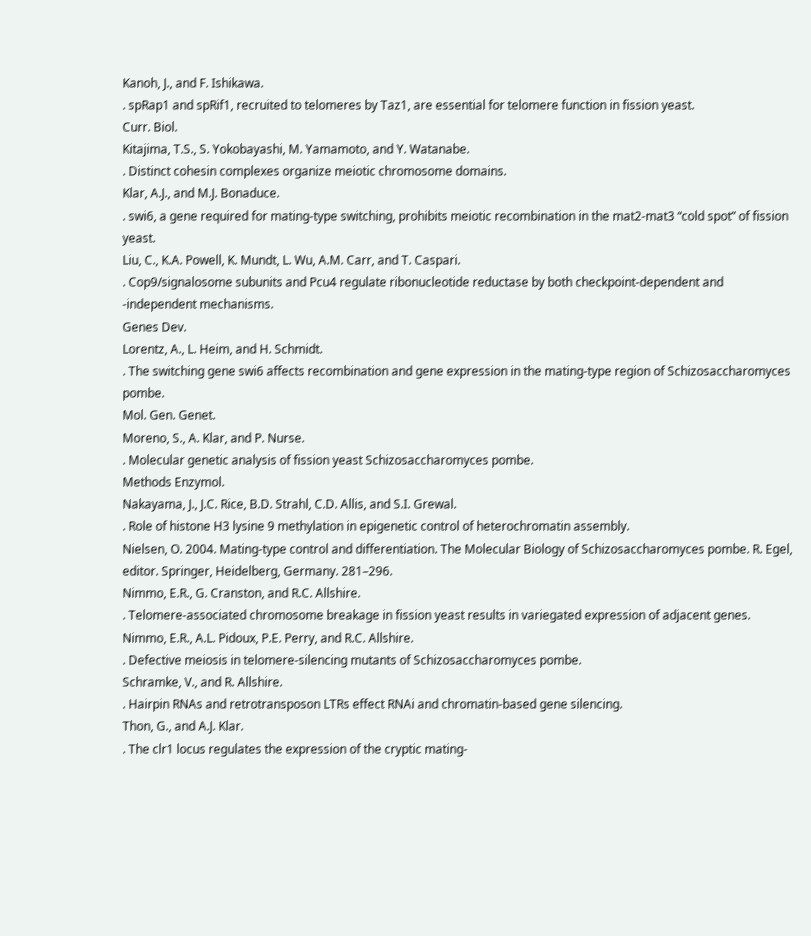Kanoh, J., and F. Ishikawa.
. spRap1 and spRif1, recruited to telomeres by Taz1, are essential for telomere function in fission yeast.
Curr. Biol.
Kitajima, T.S., S. Yokobayashi, M. Yamamoto, and Y. Watanabe.
. Distinct cohesin complexes organize meiotic chromosome domains.
Klar, A.J., and M.J. Bonaduce.
. swi6, a gene required for mating-type switching, prohibits meiotic recombination in the mat2-mat3 “cold spot” of fission yeast.
Liu, C., K.A. Powell, K. Mundt, L. Wu, A.M. Carr, and T. Caspari.
. Cop9/signalosome subunits and Pcu4 regulate ribonucleotide reductase by both checkpoint-dependent and -independent mechanisms.
Genes Dev.
Lorentz, A., L. Heim, and H. Schmidt.
. The switching gene swi6 affects recombination and gene expression in the mating-type region of Schizosaccharomyces pombe.
Mol. Gen. Genet.
Moreno, S., A. Klar, and P. Nurse.
. Molecular genetic analysis of fission yeast Schizosaccharomyces pombe.
Methods Enzymol.
Nakayama, J., J.C. Rice, B.D. Strahl, C.D. Allis, and S.I. Grewal.
. Role of histone H3 lysine 9 methylation in epigenetic control of heterochromatin assembly.
Nielsen, O. 2004. Mating-type control and differentiation. The Molecular Biology of Schizosaccharomyces pombe. R. Egel, editor. Springer, Heidelberg, Germany. 281–296.
Nimmo, E.R., G. Cranston, and R.C. Allshire.
. Telomere-associated chromosome breakage in fission yeast results in variegated expression of adjacent genes.
Nimmo, E.R., A.L. Pidoux, P.E. Perry, and R.C. Allshire.
. Defective meiosis in telomere-silencing mutants of Schizosaccharomyces pombe.
Schramke, V., and R. Allshire.
. Hairpin RNAs and retrotransposon LTRs effect RNAi and chromatin-based gene silencing.
Thon, G., and A.J. Klar.
. The clr1 locus regulates the expression of the cryptic mating-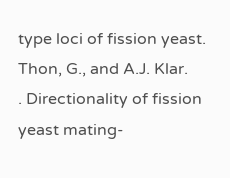type loci of fission yeast.
Thon, G., and A.J. Klar.
. Directionality of fission yeast mating-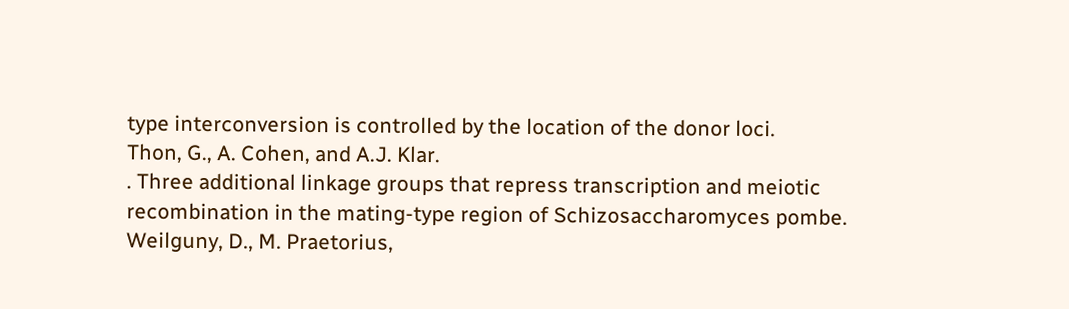type interconversion is controlled by the location of the donor loci.
Thon, G., A. Cohen, and A.J. Klar.
. Three additional linkage groups that repress transcription and meiotic recombination in the mating-type region of Schizosaccharomyces pombe.
Weilguny, D., M. Praetorius,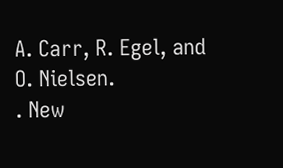A. Carr, R. Egel, and O. Nielsen.
. New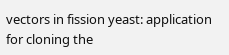vectors in fission yeast: application for cloning the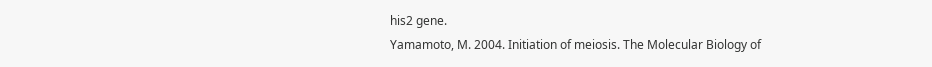his2 gene.
Yamamoto, M. 2004. Initiation of meiosis. The Molecular Biology of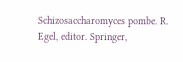Schizosaccharomyces pombe. R. Egel, editor. Springer,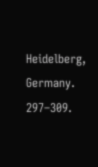Heidelberg, Germany. 297–309.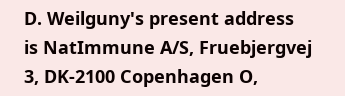D. Weilguny's present address is NatImmune A/S, Fruebjergvej 3, DK-2100 Copenhagen O,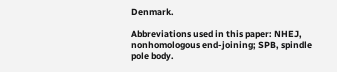Denmark.

Abbreviations used in this paper: NHEJ, nonhomologous end-joining; SPB, spindle pole body.